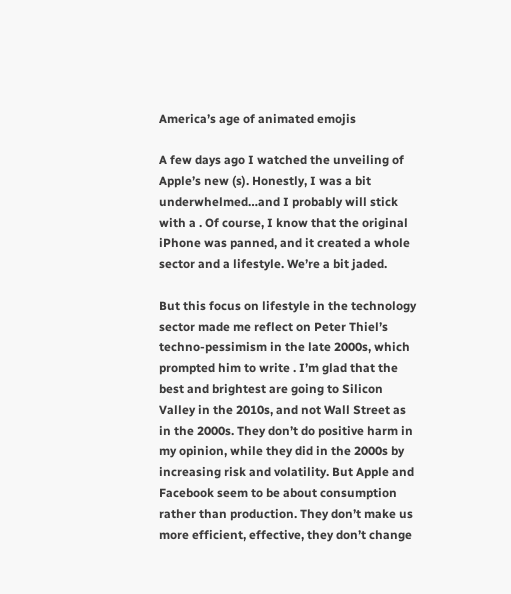America’s age of animated emojis

A few days ago I watched the unveiling of Apple’s new (s). Honestly, I was a bit underwhelmed…and I probably will stick with a . Of course, I know that the original iPhone was panned, and it created a whole sector and a lifestyle. We’re a bit jaded.

But this focus on lifestyle in the technology sector made me reflect on Peter Thiel’s techno-pessimism in the late 2000s, which prompted him to write . I’m glad that the best and brightest are going to Silicon Valley in the 2010s, and not Wall Street as in the 2000s. They don’t do positive harm in my opinion, while they did in the 2000s by increasing risk and volatility. But Apple and Facebook seem to be about consumption rather than production. They don’t make us more efficient, effective, they don’t change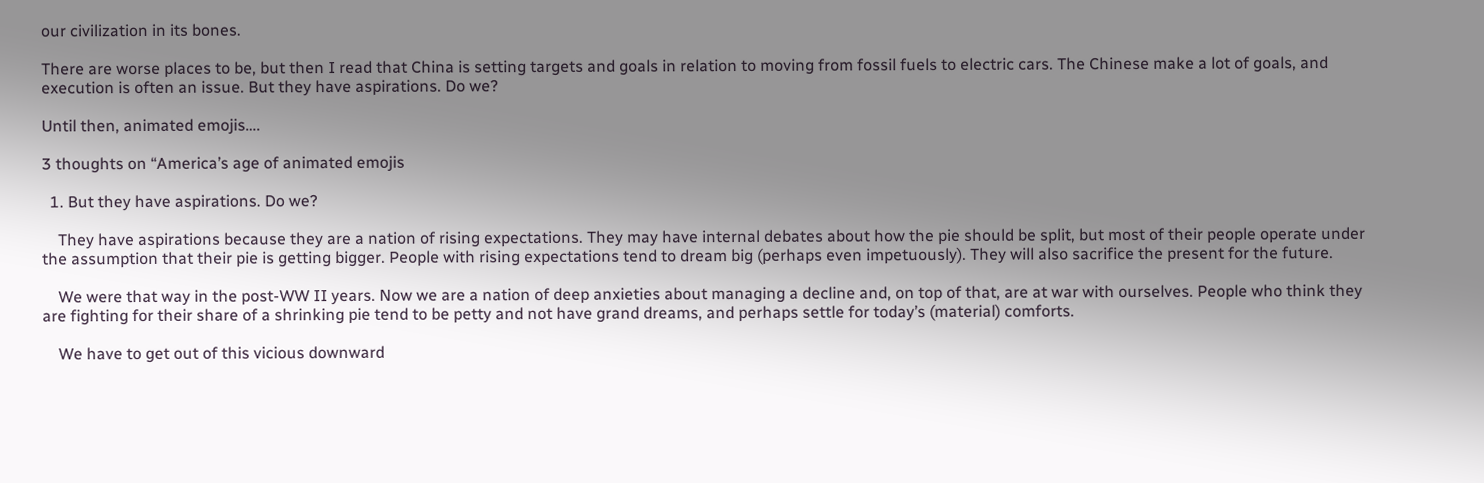our civilization in its bones.

There are worse places to be, but then I read that China is setting targets and goals in relation to moving from fossil fuels to electric cars. The Chinese make a lot of goals, and execution is often an issue. But they have aspirations. Do we?

Until then, animated emojis….

3 thoughts on “America’s age of animated emojis

  1. But they have aspirations. Do we?

    They have aspirations because they are a nation of rising expectations. They may have internal debates about how the pie should be split, but most of their people operate under the assumption that their pie is getting bigger. People with rising expectations tend to dream big (perhaps even impetuously). They will also sacrifice the present for the future.

    We were that way in the post-WW II years. Now we are a nation of deep anxieties about managing a decline and, on top of that, are at war with ourselves. People who think they are fighting for their share of a shrinking pie tend to be petty and not have grand dreams, and perhaps settle for today’s (material) comforts.

    We have to get out of this vicious downward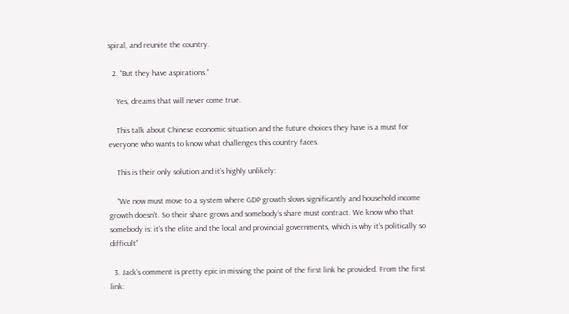spiral, and reunite the country.

  2. “But they have aspirations.”

    Yes, dreams that will never come true.

    This talk about Chinese economic situation and the future choices they have is a must for everyone who wants to know what challenges this country faces.

    This is their only solution and it’s highly unlikely:

    “We now must move to a system where GDP growth slows significantly and household income growth doesn’t. So their share grows and somebody’s share must contract. We know who that somebody is: it’s the elite and the local and provincial governments, which is why it’s politically so difficult”

  3. Jack’s comment is pretty epic in missing the point of the first link he provided. From the first link: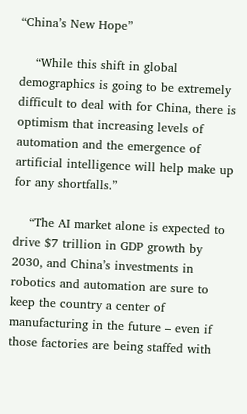“China’s New Hope”

    “While this shift in global demographics is going to be extremely difficult to deal with for China, there is optimism that increasing levels of automation and the emergence of artificial intelligence will help make up for any shortfalls.”

    “The AI market alone is expected to drive $7 trillion in GDP growth by 2030, and China’s investments in robotics and automation are sure to keep the country a center of manufacturing in the future – even if those factories are being staffed with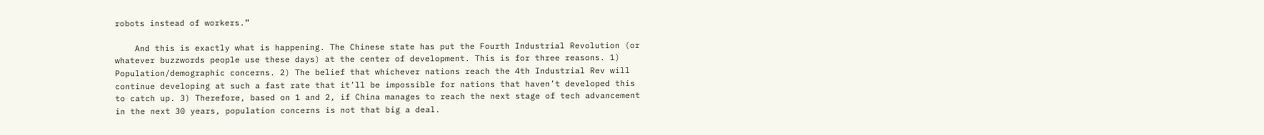robots instead of workers.”

    And this is exactly what is happening. The Chinese state has put the Fourth Industrial Revolution (or whatever buzzwords people use these days) at the center of development. This is for three reasons. 1) Population/demographic concerns. 2) The belief that whichever nations reach the 4th Industrial Rev will continue developing at such a fast rate that it’ll be impossible for nations that haven’t developed this to catch up. 3) Therefore, based on 1 and 2, if China manages to reach the next stage of tech advancement in the next 30 years, population concerns is not that big a deal.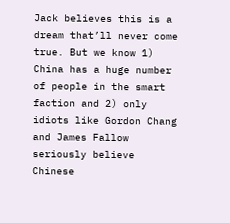Jack believes this is a dream that’ll never come true. But we know 1) China has a huge number of people in the smart faction and 2) only idiots like Gordon Chang and James Fallow seriously believe Chinese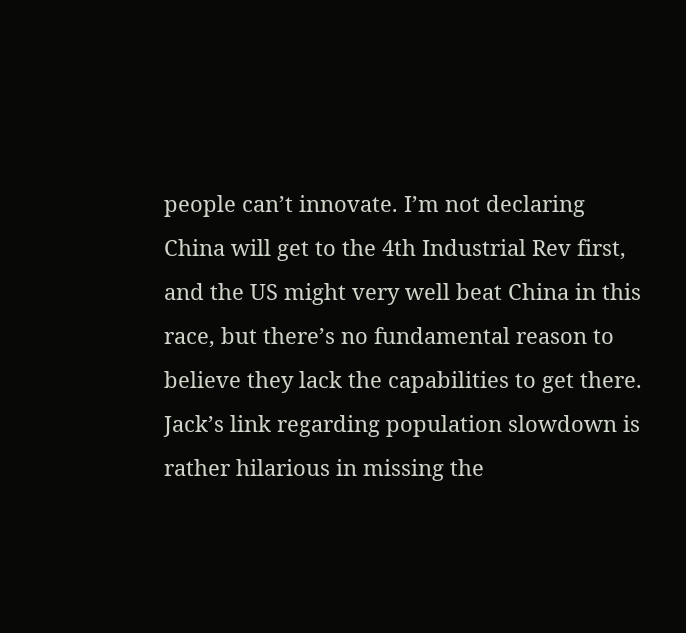people can’t innovate. I’m not declaring China will get to the 4th Industrial Rev first, and the US might very well beat China in this race, but there’s no fundamental reason to believe they lack the capabilities to get there. Jack’s link regarding population slowdown is rather hilarious in missing the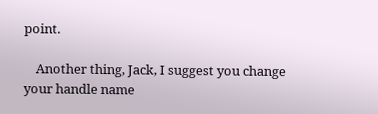point.

    Another thing, Jack, I suggest you change your handle name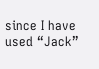since I have used “Jack”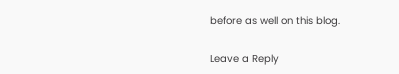before as well on this blog.

Leave a Reply